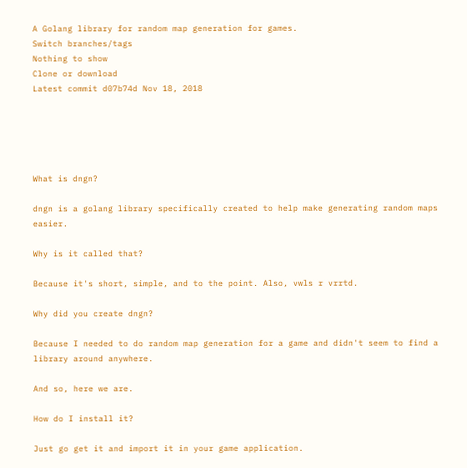A Golang library for random map generation for games.
Switch branches/tags
Nothing to show
Clone or download
Latest commit d07b74d Nov 18, 2018





What is dngn?

dngn is a golang library specifically created to help make generating random maps easier.

Why is it called that?

Because it's short, simple, and to the point. Also, vwls r vrrtd.

Why did you create dngn?

Because I needed to do random map generation for a game and didn't seem to find a library around anywhere.

And so, here we are.

How do I install it?

Just go get it and import it in your game application.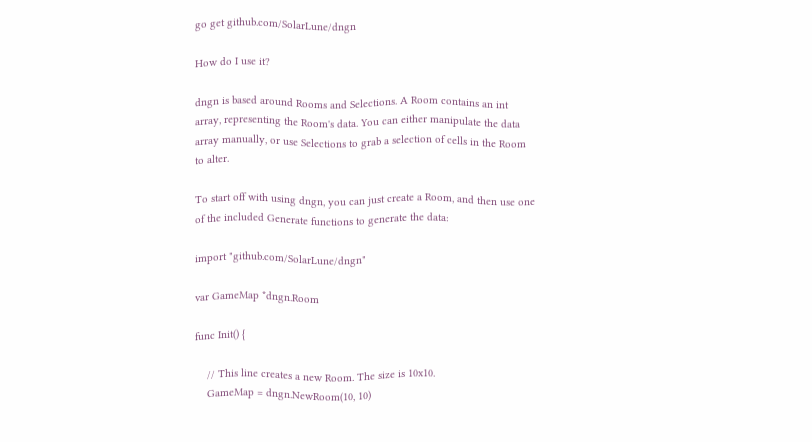go get github.com/SolarLune/dngn

How do I use it?

dngn is based around Rooms and Selections. A Room contains an int array, representing the Room's data. You can either manipulate the data array manually, or use Selections to grab a selection of cells in the Room to alter.

To start off with using dngn, you can just create a Room, and then use one of the included Generate functions to generate the data:

import "github.com/SolarLune/dngn"

var GameMap *dngn.Room

func Init() {

    // This line creates a new Room. The size is 10x10.
    GameMap = dngn.NewRoom(10, 10)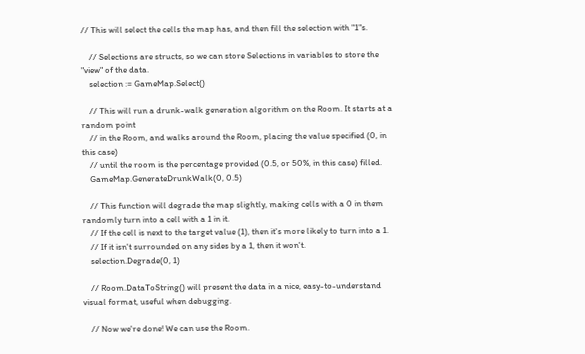// This will select the cells the map has, and then fill the selection with "1"s.

    // Selections are structs, so we can store Selections in variables to store the "view" of the data.
    selection := GameMap.Select()

    // This will run a drunk-walk generation algorithm on the Room. It starts at a random point
    // in the Room, and walks around the Room, placing the value specified (0, in this case)
    // until the room is the percentage provided (0.5, or 50%, in this case) filled.
    GameMap.GenerateDrunkWalk(0, 0.5)

    // This function will degrade the map slightly, making cells with a 0 in them randomly turn into a cell with a 1 in it.
    // If the cell is next to the target value (1), then it's more likely to turn into a 1.
    // If it isn't surrounded on any sides by a 1, then it won't.
    selection.Degrade(0, 1)

    // Room.DataToString() will present the data in a nice, easy-to-understand visual format, useful when debugging.

    // Now we're done! We can use the Room.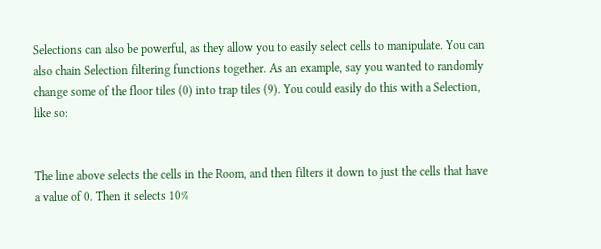Selections can also be powerful, as they allow you to easily select cells to manipulate. You can also chain Selection filtering functions together. As an example, say you wanted to randomly change some of the floor tiles (0) into trap tiles (9). You could easily do this with a Selection, like so:


The line above selects the cells in the Room, and then filters it down to just the cells that have a value of 0. Then it selects 10%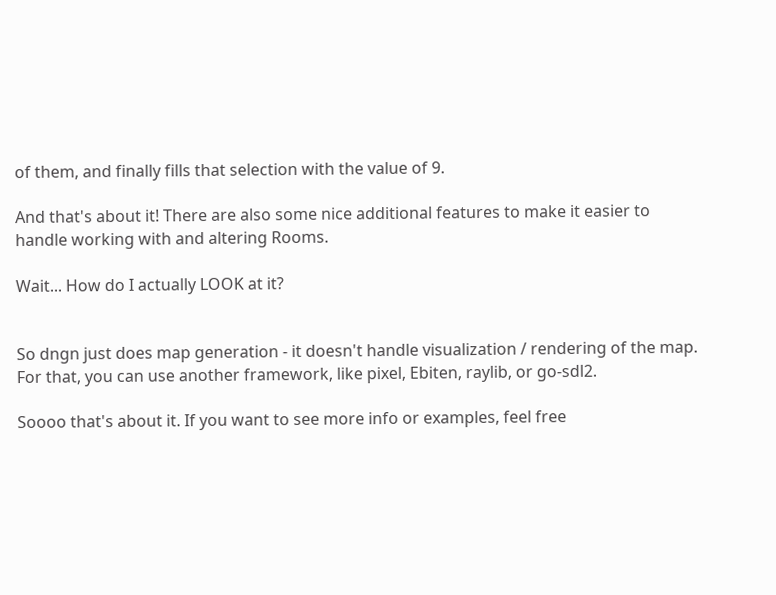of them, and finally fills that selection with the value of 9.

And that's about it! There are also some nice additional features to make it easier to handle working with and altering Rooms.

Wait... How do I actually LOOK at it?


So dngn just does map generation - it doesn't handle visualization / rendering of the map. For that, you can use another framework, like pixel, Ebiten, raylib, or go-sdl2.

Soooo that's about it. If you want to see more info or examples, feel free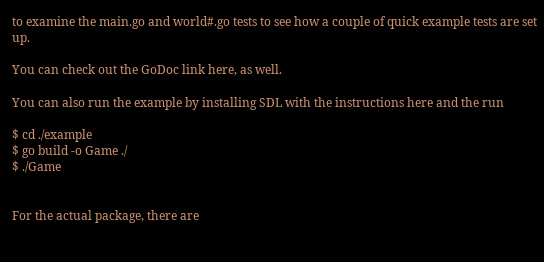to examine the main.go and world#.go tests to see how a couple of quick example tests are set up.

You can check out the GoDoc link here, as well.

You can also run the example by installing SDL with the instructions here and the run

$ cd ./example
$ go build -o Game ./
$ ./Game


For the actual package, there are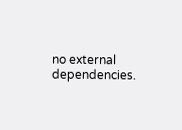no external dependencies.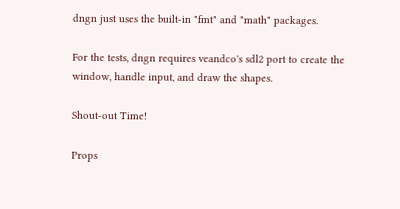dngn just uses the built-in "fmt" and "math" packages.

For the tests, dngn requires veandco's sdl2 port to create the window, handle input, and draw the shapes.

Shout-out Time!

Props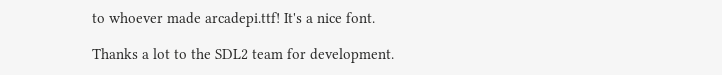to whoever made arcadepi.ttf! It's a nice font.

Thanks a lot to the SDL2 team for development.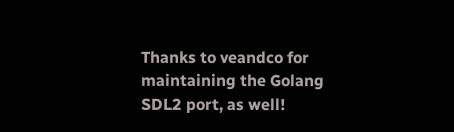Thanks to veandco for maintaining the Golang SDL2 port, as well!